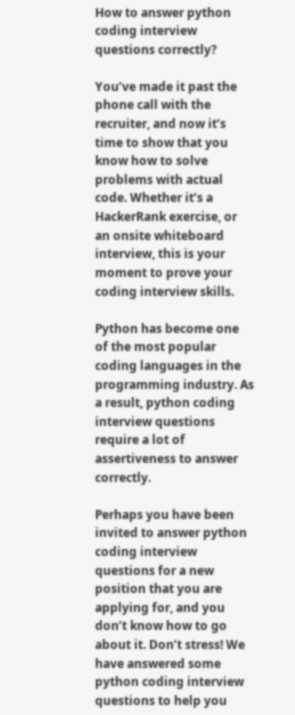How to answer python coding interview questions correctly?

You’ve made it past the phone call with the recruiter, and now it’s time to show that you know how to solve problems with actual code. Whether it’s a HackerRank exercise, or an onsite whiteboard interview, this is your moment to prove your coding interview skills.

Python has become one of the most popular coding languages in the programming industry. As a result, python coding interview questions require a lot of assertiveness to answer correctly.

Perhaps you have been invited to answer python coding interview questions for a new position that you are applying for, and you don’t know how to go about it. Don’t stress! We have answered some python coding interview questions to help you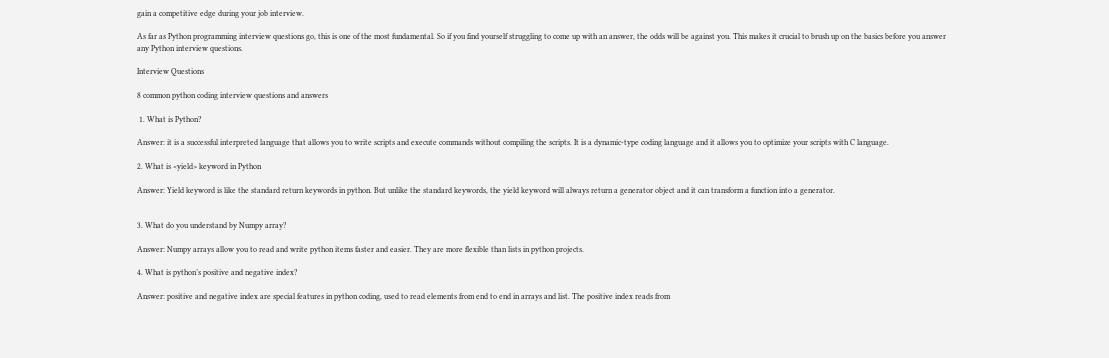gain a competitive edge during your job interview.

As far as Python programming interview questions go, this is one of the most fundamental. So if you find yourself struggling to come up with an answer, the odds will be against you. This makes it crucial to brush up on the basics before you answer any Python interview questions.

Interview Questions

8 common python coding interview questions and answers

 1. What is Python?

Answer: it is a successful interpreted language that allows you to write scripts and execute commands without compiling the scripts. It is a dynamic-type coding language and it allows you to optimize your scripts with C language.

2. What is <yield> keyword in Python

Answer: Yield keyword is like the standard return keywords in python. But unlike the standard keywords, the yield keyword will always return a generator object and it can transform a function into a generator.


3. What do you understand by Numpy array?

Answer: Numpy arrays allow you to read and write python items faster and easier. They are more flexible than lists in python projects.

4. What is python’s positive and negative index?

Answer: positive and negative index are special features in python coding, used to read elements from end to end in arrays and list. The positive index reads from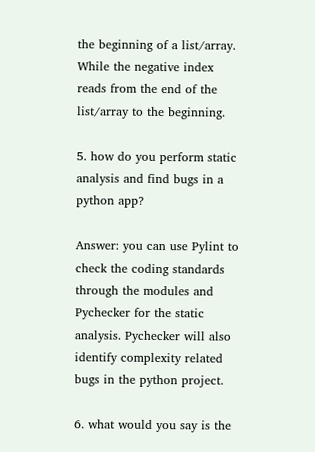the beginning of a list/array. While the negative index reads from the end of the list/array to the beginning.

5. how do you perform static analysis and find bugs in a python app?

Answer: you can use Pylint to check the coding standards through the modules and Pychecker for the static analysis. Pychecker will also identify complexity related bugs in the python project.

6. what would you say is the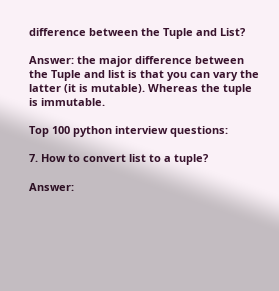difference between the Tuple and List?

Answer: the major difference between the Tuple and list is that you can vary the latter (it is mutable). Whereas the tuple is immutable.

Top 100 python interview questions:

7. How to convert list to a tuple?

Answer: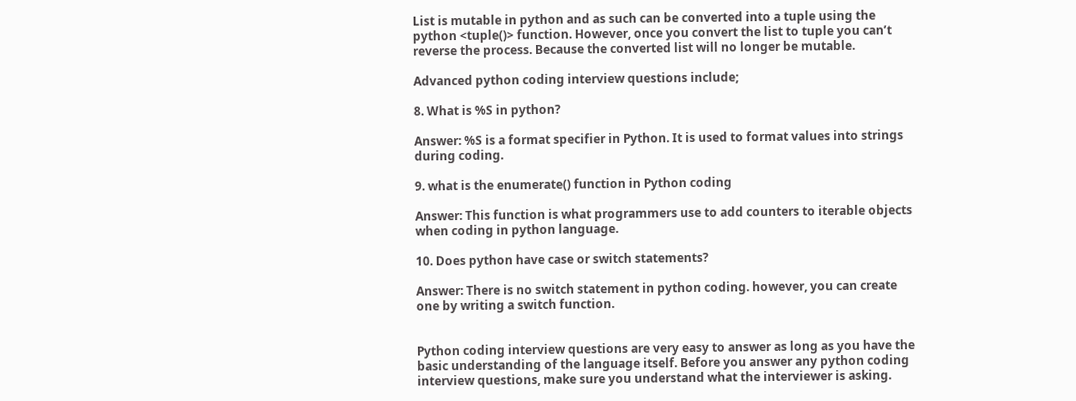List is mutable in python and as such can be converted into a tuple using the python <tuple()> function. However, once you convert the list to tuple you can’t reverse the process. Because the converted list will no longer be mutable.

Advanced python coding interview questions include;

8. What is %S in python?

Answer: %S is a format specifier in Python. It is used to format values into strings during coding.

9. what is the enumerate() function in Python coding

Answer: This function is what programmers use to add counters to iterable objects when coding in python language.

10. Does python have case or switch statements?

Answer: There is no switch statement in python coding. however, you can create one by writing a switch function.


Python coding interview questions are very easy to answer as long as you have the basic understanding of the language itself. Before you answer any python coding interview questions, make sure you understand what the interviewer is asking.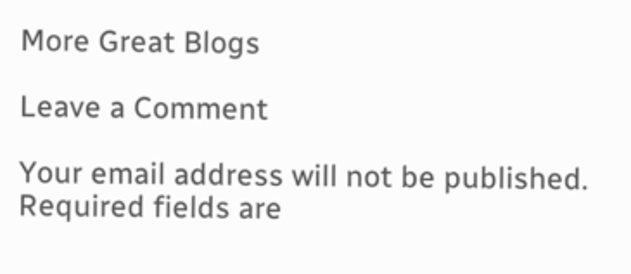More Great Blogs

Leave a Comment

Your email address will not be published. Required fields are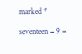marked *

seventeen − 9 =